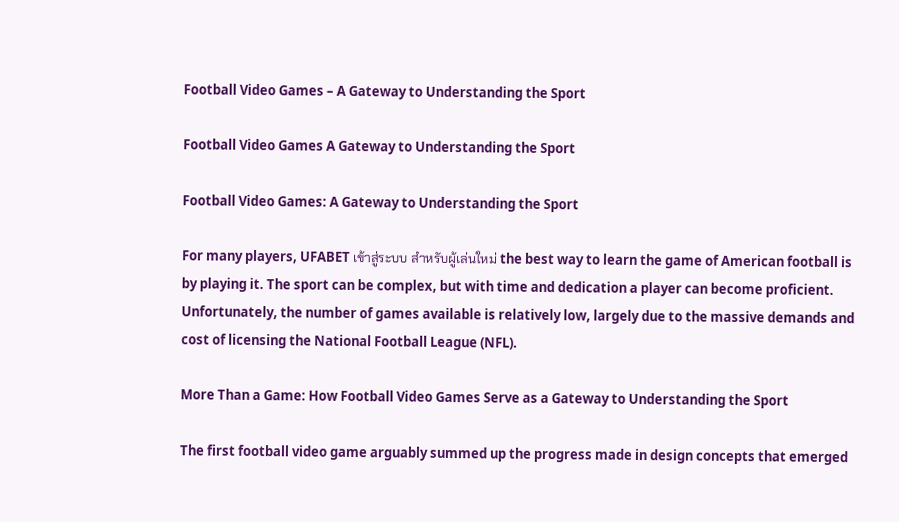Football Video Games – A Gateway to Understanding the Sport

Football Video Games A Gateway to Understanding the Sport

Football Video Games: A Gateway to Understanding the Sport

For many players, UFABET เข้าสู่ระบบ สำหรับผู้เล่นใหม่ the best way to learn the game of American football is by playing it. The sport can be complex, but with time and dedication a player can become proficient. Unfortunately, the number of games available is relatively low, largely due to the massive demands and cost of licensing the National Football League (NFL).

More Than a Game: How Football Video Games Serve as a Gateway to Understanding the Sport

The first football video game arguably summed up the progress made in design concepts that emerged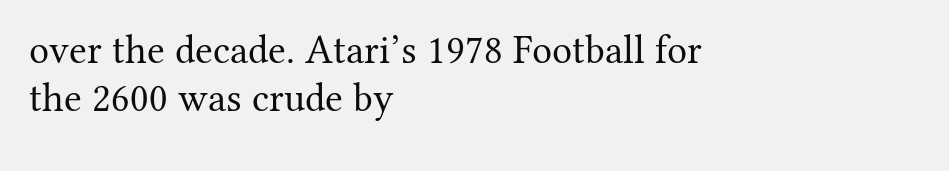over the decade. Atari’s 1978 Football for the 2600 was crude by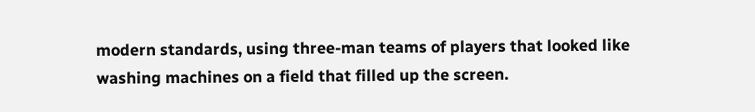modern standards, using three-man teams of players that looked like washing machines on a field that filled up the screen.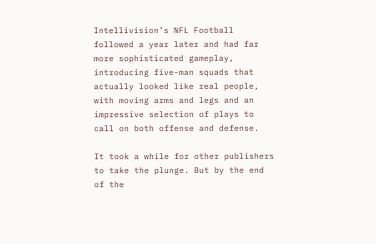Intellivision’s NFL Football followed a year later and had far more sophisticated gameplay, introducing five-man squads that actually looked like real people, with moving arms and legs and an impressive selection of plays to call on both offense and defense.

It took a while for other publishers to take the plunge. But by the end of the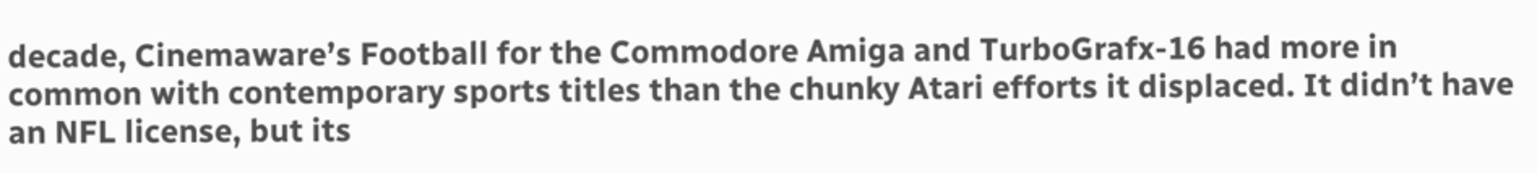decade, Cinemaware’s Football for the Commodore Amiga and TurboGrafx-16 had more in common with contemporary sports titles than the chunky Atari efforts it displaced. It didn’t have an NFL license, but its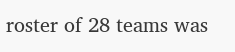roster of 28 teams was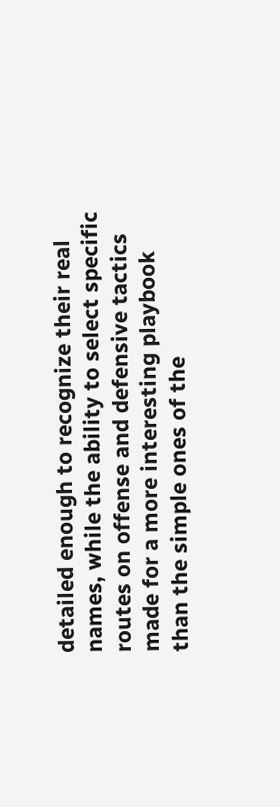detailed enough to recognize their real names, while the ability to select specific routes on offense and defensive tactics made for a more interesting playbook than the simple ones of the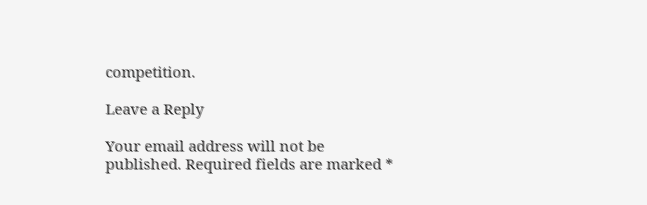competition.

Leave a Reply

Your email address will not be published. Required fields are marked *